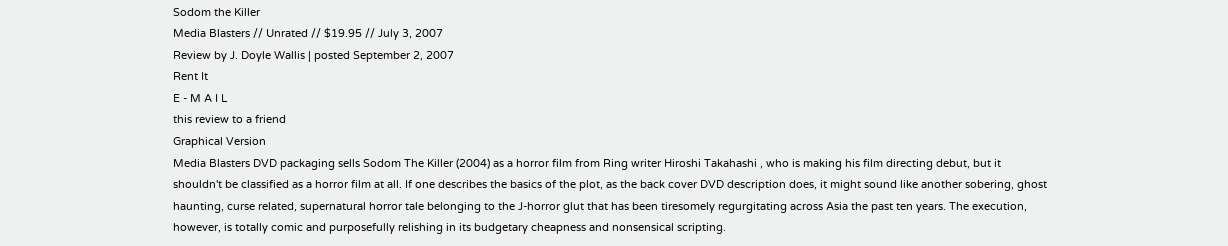Sodom the Killer
Media Blasters // Unrated // $19.95 // July 3, 2007
Review by J. Doyle Wallis | posted September 2, 2007
Rent It
E - M A I L
this review to a friend
Graphical Version
Media Blasters DVD packaging sells Sodom The Killer (2004) as a horror film from Ring writer Hiroshi Takahashi , who is making his film directing debut, but it shouldn't be classified as a horror film at all. If one describes the basics of the plot, as the back cover DVD description does, it might sound like another sobering, ghost haunting, curse related, supernatural horror tale belonging to the J-horror glut that has been tiresomely regurgitating across Asia the past ten years. The execution, however, is totally comic and purposefully relishing in its budgetary cheapness and nonsensical scripting.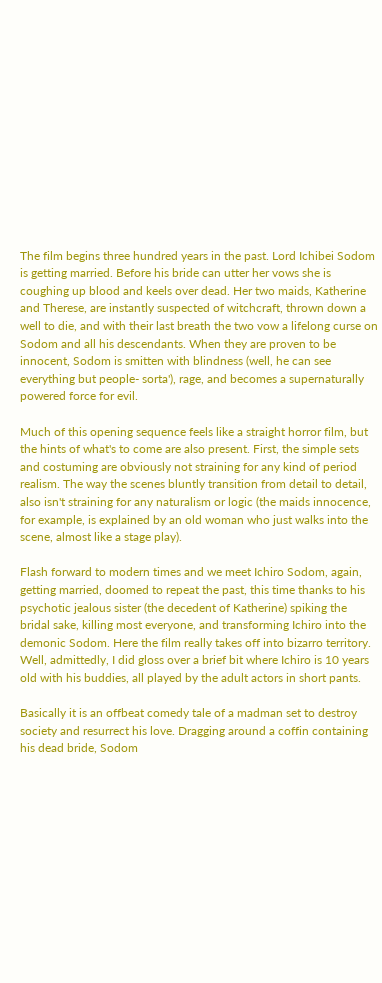The film begins three hundred years in the past. Lord Ichibei Sodom is getting married. Before his bride can utter her vows she is coughing up blood and keels over dead. Her two maids, Katherine and Therese, are instantly suspected of witchcraft, thrown down a well to die, and with their last breath the two vow a lifelong curse on Sodom and all his descendants. When they are proven to be innocent, Sodom is smitten with blindness (well, he can see everything but people- sorta'), rage, and becomes a supernaturally powered force for evil.

Much of this opening sequence feels like a straight horror film, but the hints of what's to come are also present. First, the simple sets and costuming are obviously not straining for any kind of period realism. The way the scenes bluntly transition from detail to detail, also isn't straining for any naturalism or logic (the maids innocence, for example, is explained by an old woman who just walks into the scene, almost like a stage play).

Flash forward to modern times and we meet Ichiro Sodom, again, getting married, doomed to repeat the past, this time thanks to his psychotic jealous sister (the decedent of Katherine) spiking the bridal sake, killing most everyone, and transforming Ichiro into the demonic Sodom. Here the film really takes off into bizarro territory. Well, admittedly, I did gloss over a brief bit where Ichiro is 10 years old with his buddies, all played by the adult actors in short pants.

Basically it is an offbeat comedy tale of a madman set to destroy society and resurrect his love. Dragging around a coffin containing his dead bride, Sodom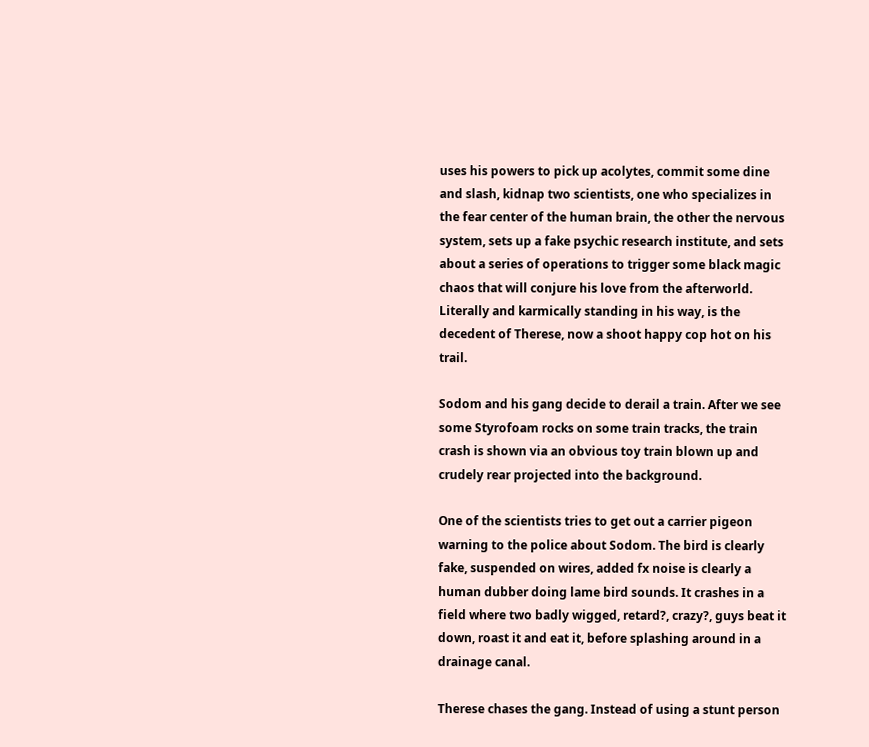uses his powers to pick up acolytes, commit some dine and slash, kidnap two scientists, one who specializes in the fear center of the human brain, the other the nervous system, sets up a fake psychic research institute, and sets about a series of operations to trigger some black magic chaos that will conjure his love from the afterworld. Literally and karmically standing in his way, is the decedent of Therese, now a shoot happy cop hot on his trail.

Sodom and his gang decide to derail a train. After we see some Styrofoam rocks on some train tracks, the train crash is shown via an obvious toy train blown up and crudely rear projected into the background.

One of the scientists tries to get out a carrier pigeon warning to the police about Sodom. The bird is clearly fake, suspended on wires, added fx noise is clearly a human dubber doing lame bird sounds. It crashes in a field where two badly wigged, retard?, crazy?, guys beat it down, roast it and eat it, before splashing around in a drainage canal.

Therese chases the gang. Instead of using a stunt person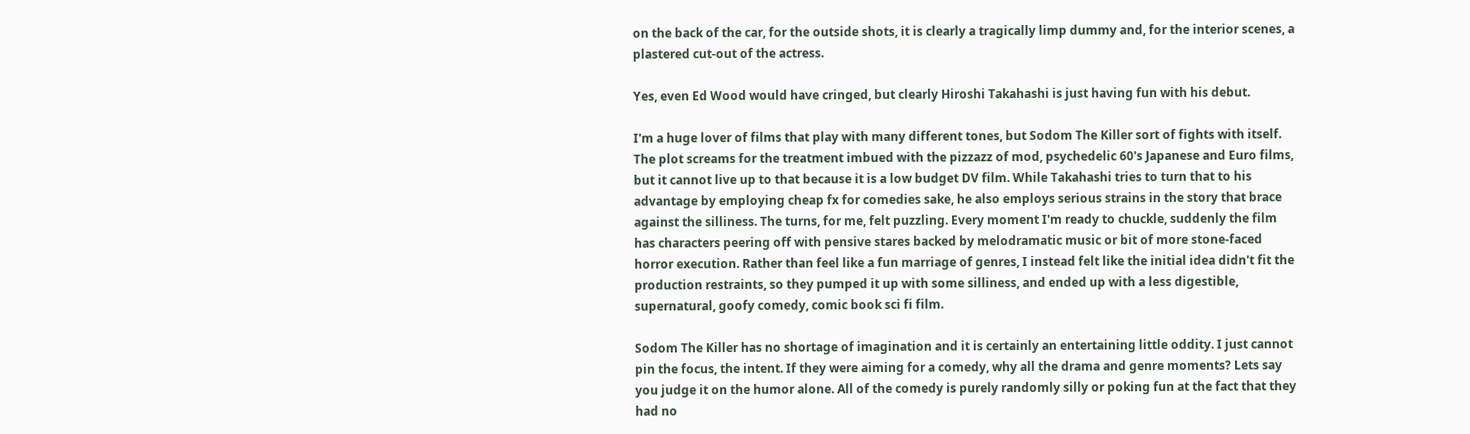on the back of the car, for the outside shots, it is clearly a tragically limp dummy and, for the interior scenes, a plastered cut-out of the actress.

Yes, even Ed Wood would have cringed, but clearly Hiroshi Takahashi is just having fun with his debut.

I'm a huge lover of films that play with many different tones, but Sodom The Killer sort of fights with itself. The plot screams for the treatment imbued with the pizzazz of mod, psychedelic 60's Japanese and Euro films, but it cannot live up to that because it is a low budget DV film. While Takahashi tries to turn that to his advantage by employing cheap fx for comedies sake, he also employs serious strains in the story that brace against the silliness. The turns, for me, felt puzzling. Every moment I'm ready to chuckle, suddenly the film has characters peering off with pensive stares backed by melodramatic music or bit of more stone-faced horror execution. Rather than feel like a fun marriage of genres, I instead felt like the initial idea didn't fit the production restraints, so they pumped it up with some silliness, and ended up with a less digestible, supernatural, goofy comedy, comic book sci fi film.

Sodom The Killer has no shortage of imagination and it is certainly an entertaining little oddity. I just cannot pin the focus, the intent. If they were aiming for a comedy, why all the drama and genre moments? Lets say you judge it on the humor alone. All of the comedy is purely randomly silly or poking fun at the fact that they had no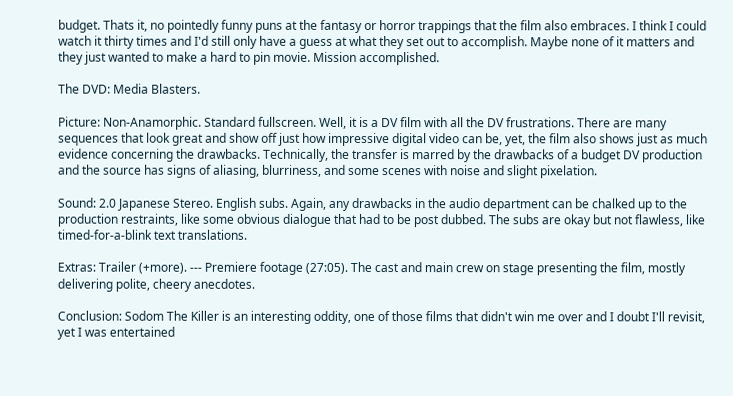budget. Thats it, no pointedly funny puns at the fantasy or horror trappings that the film also embraces. I think I could watch it thirty times and I'd still only have a guess at what they set out to accomplish. Maybe none of it matters and they just wanted to make a hard to pin movie. Mission accomplished.

The DVD: Media Blasters.

Picture: Non-Anamorphic. Standard fullscreen. Well, it is a DV film with all the DV frustrations. There are many sequences that look great and show off just how impressive digital video can be, yet, the film also shows just as much evidence concerning the drawbacks. Technically, the transfer is marred by the drawbacks of a budget DV production and the source has signs of aliasing, blurriness, and some scenes with noise and slight pixelation.

Sound: 2.0 Japanese Stereo. English subs. Again, any drawbacks in the audio department can be chalked up to the production restraints, like some obvious dialogue that had to be post dubbed. The subs are okay but not flawless, like timed-for-a-blink text translations.

Extras: Trailer (+more). --- Premiere footage (27:05). The cast and main crew on stage presenting the film, mostly delivering polite, cheery anecdotes.

Conclusion: Sodom The Killer is an interesting oddity, one of those films that didn't win me over and I doubt I'll revisit, yet I was entertained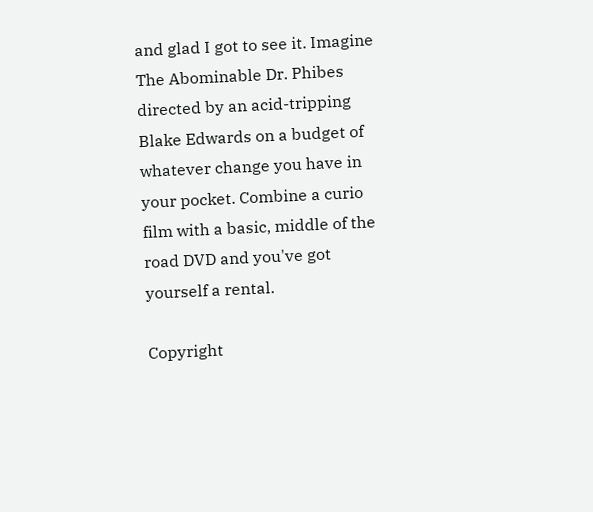and glad I got to see it. Imagine The Abominable Dr. Phibes directed by an acid-tripping Blake Edwards on a budget of whatever change you have in your pocket. Combine a curio film with a basic, middle of the road DVD and you've got yourself a rental.

Copyright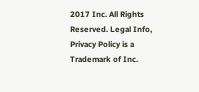2017 Inc. All Rights Reserved. Legal Info, Privacy Policy is a Trademark of Inc.